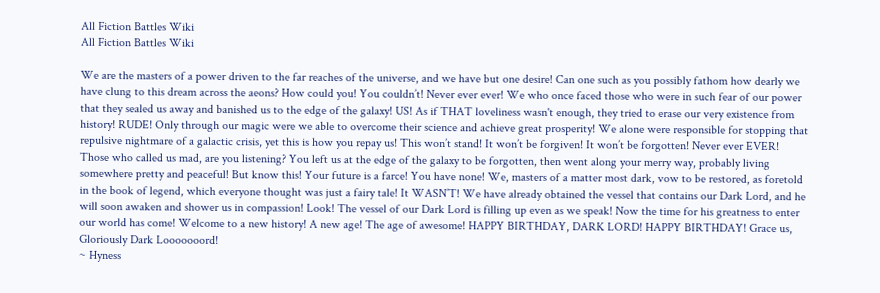All Fiction Battles Wiki
All Fiction Battles Wiki

We are the masters of a power driven to the far reaches of the universe, and we have but one desire! Can one such as you possibly fathom how dearly we have clung to this dream across the aeons? How could you! You couldn’t! Never ever ever! We who once faced those who were in such fear of our power that they sealed us away and banished us to the edge of the galaxy! US! As if THAT loveliness wasn't enough, they tried to erase our very existence from history! RUDE! Only through our magic were we able to overcome their science and achieve great prosperity! We alone were responsible for stopping that repulsive nightmare of a galactic crisis, yet this is how you repay us! This won’t stand! It won’t be forgiven! It won’t be forgotten! Never ever EVER! Those who called us mad, are you listening? You left us at the edge of the galaxy to be forgotten, then went along your merry way, probably living somewhere pretty and peaceful! But know this! Your future is a farce! You have none! We, masters of a matter most dark, vow to be restored, as foretold in the book of legend, which everyone thought was just a fairy tale! It WASN’T! We have already obtained the vessel that contains our Dark Lord, and he will soon awaken and shower us in compassion! Look! The vessel of our Dark Lord is filling up even as we speak! Now the time for his greatness to enter our world has come! Welcome to a new history! A new age! The age of awesome! HAPPY BIRTHDAY, DARK LORD! HAPPY BIRTHDAY! Grace us, Gloriously Dark Looooooord!
~ Hyness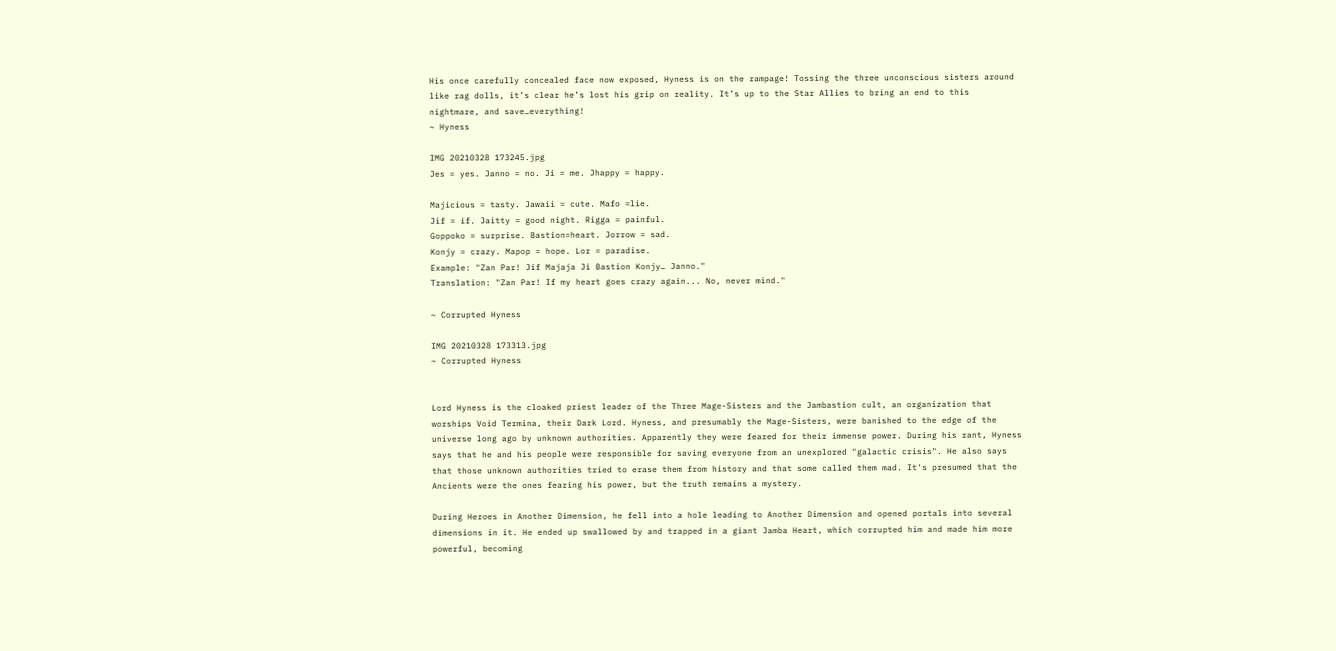His once carefully concealed face now exposed, Hyness is on the rampage! Tossing the three unconscious sisters around like rag dolls, it’s clear he’s lost his grip on reality. It’s up to the Star Allies to bring an end to this nightmare, and save…everything!
~ Hyness

IMG 20210328 173245.jpg
Jes = yes. Janno = no. Ji = me. Jhappy = happy.

Majicious = tasty. Jawaii = cute. Mafo =lie.
Jif = if. Jaitty = good night. Rigga = painful.
Goppoko = surprise. Bastion=heart. Jorrow = sad.
Konjy = crazy. Mapop = hope. Lor = paradise.
Example: "Zan Par! Jif Majaja Ji Bastion Konjy… Janno."
Translation: "Zan Par! If my heart goes crazy again... No, never mind."

~ Corrupted Hyness

IMG 20210328 173313.jpg
~ Corrupted Hyness


Lord Hyness is the cloaked priest leader of the Three Mage-Sisters and the Jambastion cult, an organization that worships Void Termina, their Dark Lord. Hyness, and presumably the Mage-Sisters, were banished to the edge of the universe long ago by unknown authorities. Apparently they were feared for their immense power. During his rant, Hyness says that he and his people were responsible for saving everyone from an unexplored "galactic crisis". He also says that those unknown authorities tried to erase them from history and that some called them mad. It's presumed that the Ancients were the ones fearing his power, but the truth remains a mystery.

During Heroes in Another Dimension, he fell into a hole leading to Another Dimension and opened portals into several dimensions in it. He ended up swallowed by and trapped in a giant Jamba Heart, which corrupted him and made him more powerful, becoming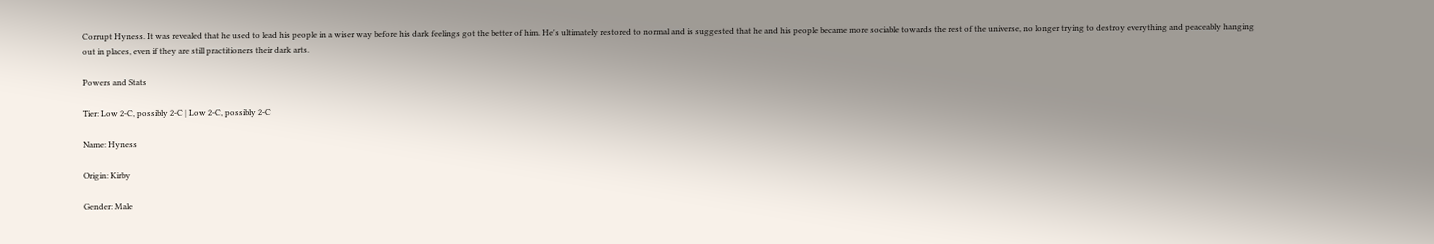Corrupt Hyness. It was revealed that he used to lead his people in a wiser way before his dark feelings got the better of him. He's ultimately restored to normal and is suggested that he and his people became more sociable towards the rest of the universe, no longer trying to destroy everything and peaceably hanging out in places, even if they are still practitioners their dark arts.

Powers and Stats

Tier: Low 2-C, possibly 2-C | Low 2-C, possibly 2-C

Name: Hyness

Origin: Kirby

Gender: Male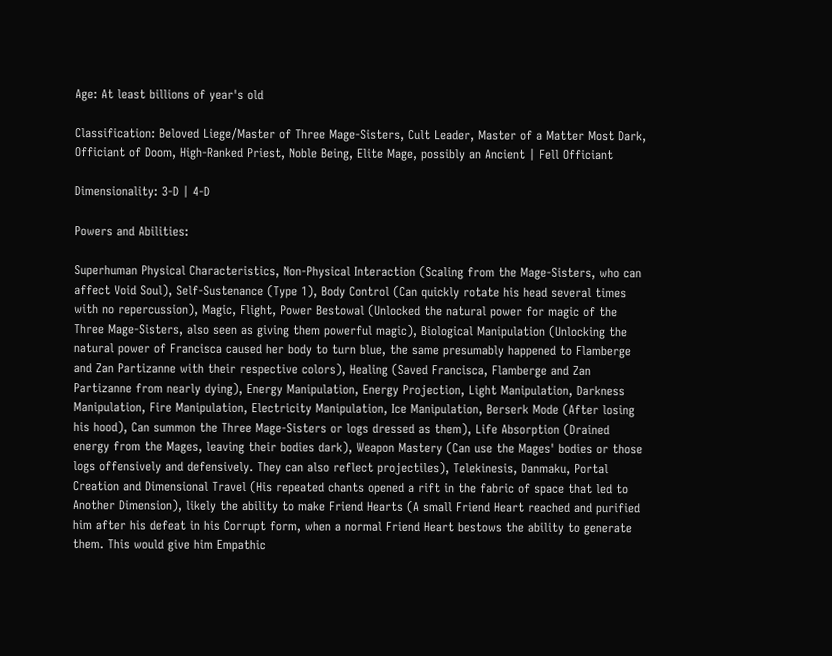Age: At least billions of year's old

Classification: Beloved Liege/Master of Three Mage-Sisters, Cult Leader, Master of a Matter Most Dark, Officiant of Doom, High-Ranked Priest, Noble Being, Elite Mage, possibly an Ancient | Fell Officiant

Dimensionality: 3-D | 4-D

Powers and Abilities:

Superhuman Physical Characteristics, Non-Physical Interaction (Scaling from the Mage-Sisters, who can affect Void Soul), Self-Sustenance (Type 1), Body Control (Can quickly rotate his head several times with no repercussion), Magic, Flight, Power Bestowal (Unlocked the natural power for magic of the Three Mage-Sisters, also seen as giving them powerful magic), Biological Manipulation (Unlocking the natural power of Francisca caused her body to turn blue, the same presumably happened to Flamberge and Zan Partizanne with their respective colors), Healing (Saved Francisca, Flamberge and Zan Partizanne from nearly dying), Energy Manipulation, Energy Projection, Light Manipulation, Darkness Manipulation, Fire Manipulation, Electricity Manipulation, Ice Manipulation, Berserk Mode (After losing his hood), Can summon the Three Mage-Sisters or logs dressed as them), Life Absorption (Drained energy from the Mages, leaving their bodies dark), Weapon Mastery (Can use the Mages' bodies or those logs offensively and defensively. They can also reflect projectiles), Telekinesis, Danmaku, Portal Creation and Dimensional Travel (His repeated chants opened a rift in the fabric of space that led to Another Dimension), likely the ability to make Friend Hearts (A small Friend Heart reached and purified him after his defeat in his Corrupt form, when a normal Friend Heart bestows the ability to generate them. This would give him Empathic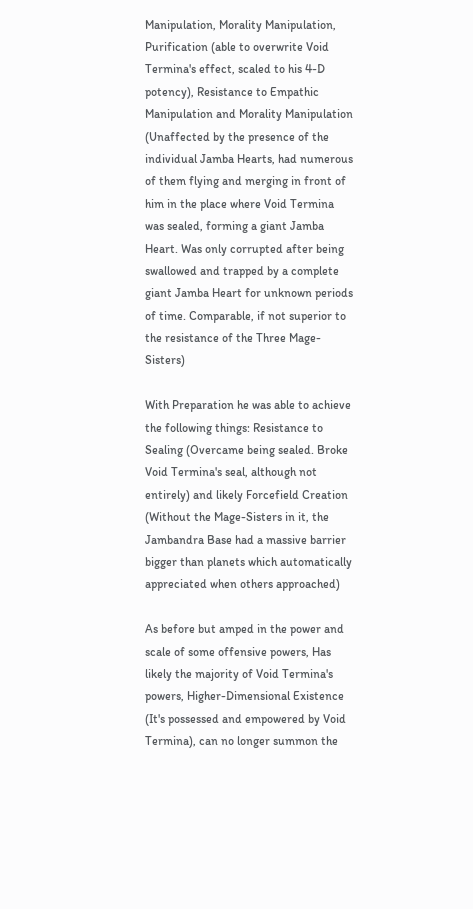Manipulation, Morality Manipulation, Purification (able to overwrite Void Termina's effect, scaled to his 4-D potency), Resistance to Empathic Manipulation and Morality Manipulation (Unaffected by the presence of the individual Jamba Hearts, had numerous of them flying and merging in front of him in the place where Void Termina was sealed, forming a giant Jamba Heart. Was only corrupted after being swallowed and trapped by a complete giant Jamba Heart for unknown periods of time. Comparable, if not superior to the resistance of the Three Mage-Sisters)

With Preparation he was able to achieve the following things: Resistance to Sealing (Overcame being sealed. Broke Void Termina's seal, although not entirely) and likely Forcefield Creation (Without the Mage-Sisters in it, the Jambandra Base had a massive barrier bigger than planets which automatically appreciated when others approached)

As before but amped in the power and scale of some offensive powers, Has likely the majority of Void Termina's powers, Higher-Dimensional Existence (It's possessed and empowered by Void Termina), can no longer summon the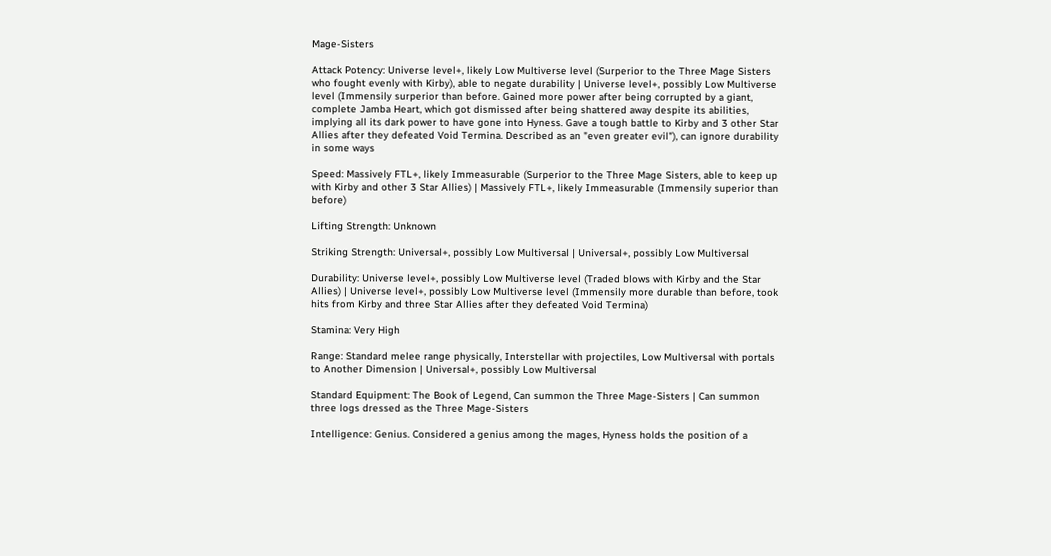Mage-Sisters

Attack Potency: Universe level+, likely Low Multiverse level (Surperior to the Three Mage Sisters who fought evenly with Kirby), able to negate durability | Universe level+, possibly Low Multiverse level (Immensily surperior than before. Gained more power after being corrupted by a giant, complete Jamba Heart, which got dismissed after being shattered away despite its abilities, implying all its dark power to have gone into Hyness. Gave a tough battle to Kirby and 3 other Star Allies after they defeated Void Termina. Described as an "even greater evil"), can ignore durability in some ways

Speed: Massively FTL+, likely Immeasurable (Surperior to the Three Mage Sisters, able to keep up with Kirby and other 3 Star Allies) | Massively FTL+, likely Immeasurable (Immensily superior than before)

Lifting Strength: Unknown

Striking Strength: Universal+, possibly Low Multiversal | Universal+, possibly Low Multiversal

Durability: Universe level+, possibly Low Multiverse level (Traded blows with Kirby and the Star Allies) | Universe level+, possibly Low Multiverse level (Immensily more durable than before, took hits from Kirby and three Star Allies after they defeated Void Termina)

Stamina: Very High

Range: Standard melee range physically, Interstellar with projectiles, Low Multiversal with portals to Another Dimension | Universal+, possibly Low Multiversal

Standard Equipment: The Book of Legend, Can summon the Three Mage-Sisters | Can summon three logs dressed as the Three Mage-Sisters

Intelligence: Genius. Considered a genius among the mages, Hyness holds the position of a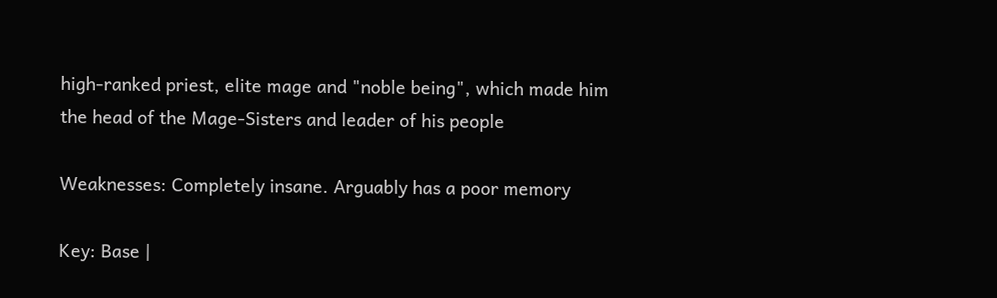high-ranked priest, elite mage and "noble being", which made him the head of the Mage-Sisters and leader of his people

Weaknesses: Completely insane. Arguably has a poor memory

Key: Base |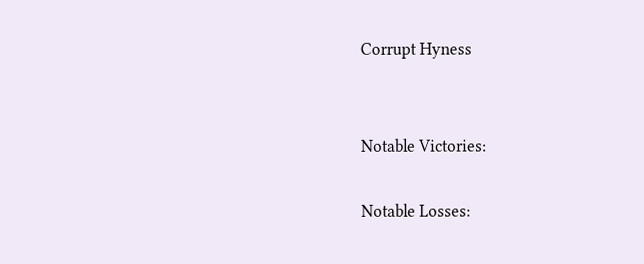Corrupt Hyness


Notable Victories:

Notable Losses: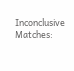Inconclusive Matches: